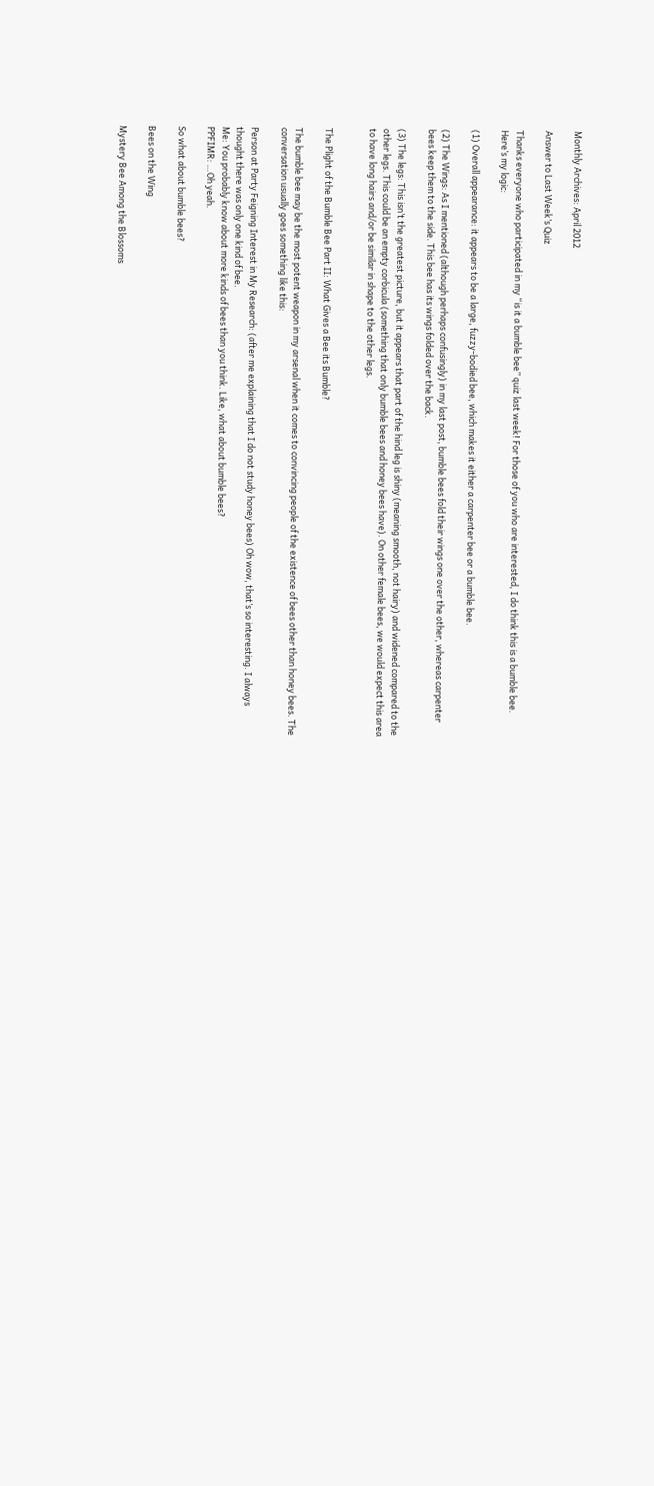Monthly Archives: April 2012

Answer to Last Week’s Quiz

Thanks everyone who participated in my “is it a bumble bee” quiz last week! For those of you who are interested, I do think this is a bumble bee. Here’s my logic:

(1) Overall appearance: it appears to be a large, fuzzy-bodied bee, which makes it either a carpenter bee or a bumble bee.

(2) The Wings: As I mentioned (although perhaps confusingly) in my last post, bumble bees fold their wings one over the other, whereas carpenter bees keep them to the side. This bee has its wings folded over the back.

(3) The legs: This isn’t the greatest picture, but it appears that part of the hind leg is shiny (meaning smooth, not hairy) and widened compared to the other legs. This could be an empty corbicula (something that only bumble bees and honey bees have). On other female bees, we would expect this area to have long hairs and/or be similar in shape to the other legs.


The Plight of the Bumble Bee Part II: What Gives a Bee its Bumble?

The bumble bee may be the most potent weapon in my arsenal when it comes to convincing people of the existence of bees other than honey bees. The conversation usually goes something like this:

Person at Party Feigning Interest in My Research: (after me explaining that I do not study honey bees) Oh wow, that’s so interesting. I always thought there was only one kind of bee.
Me: You probably know about more kinds of bees than you think. Like, what about bumble bees?
PPFIMR: …Oh yeah.

So what about bumble bees?

Bees on the Wing

Mystery Bee Among the Blossoms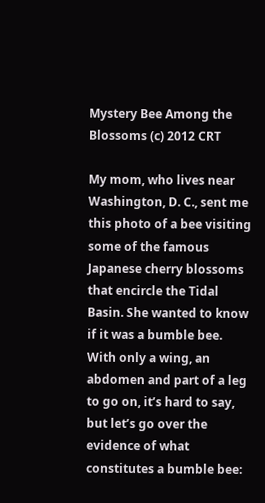Mystery Bee Among the Blossoms (c) 2012 CRT

My mom, who lives near Washington, D. C., sent me this photo of a bee visiting some of the famous Japanese cherry blossoms that encircle the Tidal Basin. She wanted to know if it was a bumble bee. With only a wing, an abdomen and part of a leg to go on, it’s hard to say, but let’s go over the evidence of what constitutes a bumble bee: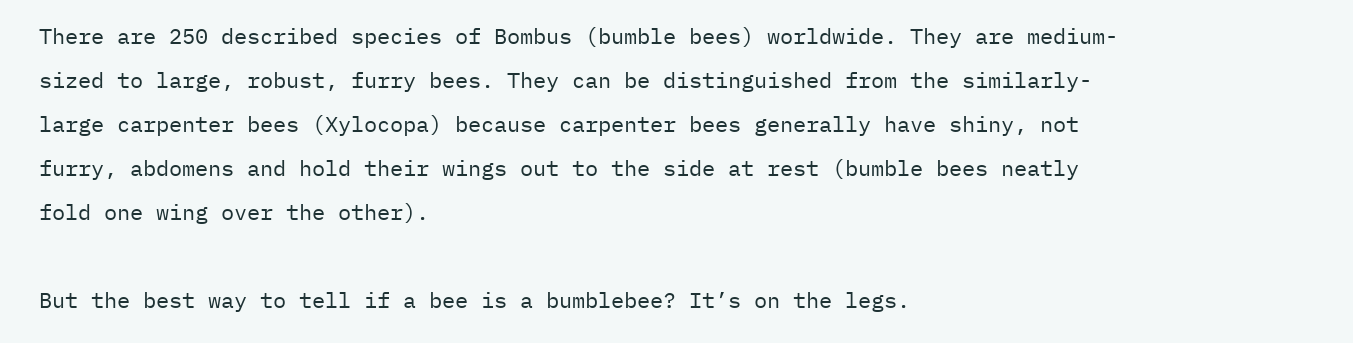There are 250 described species of Bombus (bumble bees) worldwide. They are medium-sized to large, robust, furry bees. They can be distinguished from the similarly-large carpenter bees (Xylocopa) because carpenter bees generally have shiny, not furry, abdomens and hold their wings out to the side at rest (bumble bees neatly fold one wing over the other).

But the best way to tell if a bee is a bumblebee? It’s on the legs.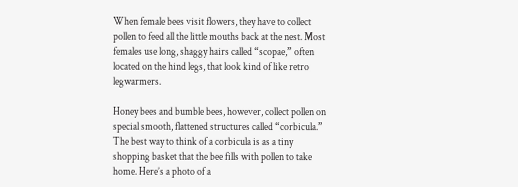When female bees visit flowers, they have to collect pollen to feed all the little mouths back at the nest. Most females use long, shaggy hairs called “scopae,” often located on the hind legs, that look kind of like retro legwarmers.

Honey bees and bumble bees, however, collect pollen on special smooth, flattened structures called “corbicula.” The best way to think of a corbicula is as a tiny shopping basket that the bee fills with pollen to take home. Here’s a photo of a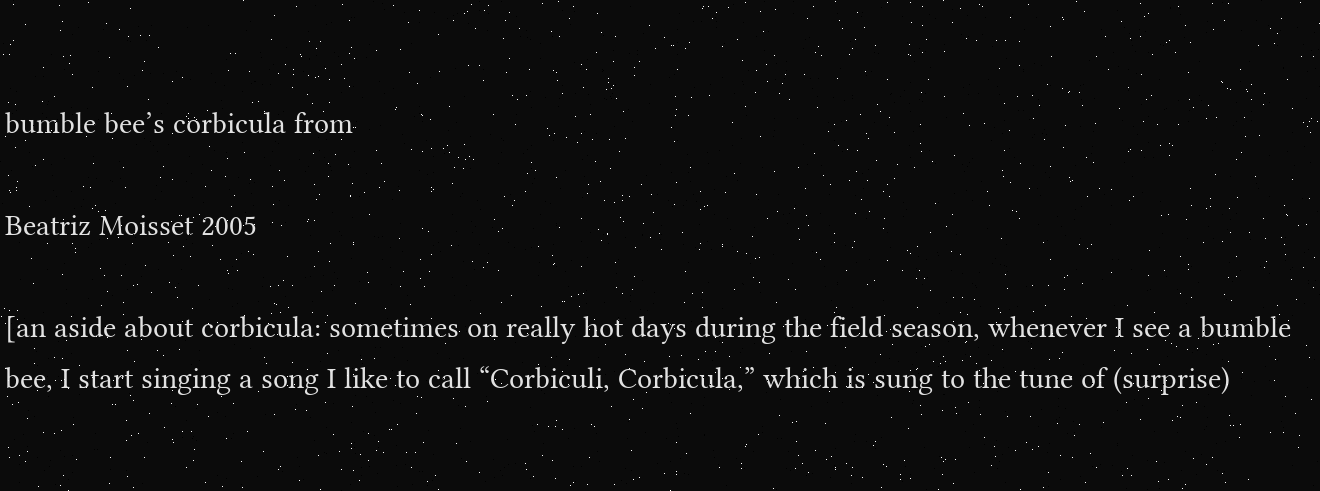bumble bee’s corbicula from

Beatriz Moisset 2005

[an aside about corbicula: sometimes on really hot days during the field season, whenever I see a bumble bee, I start singing a song I like to call “Corbiculi, Corbicula,” which is sung to the tune of (surprise)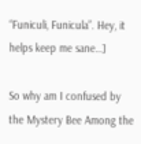“Funiculi, Funicula”. Hey, it helps keep me sane…]

So why am I confused by the Mystery Bee Among the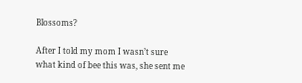Blossoms?

After I told my mom I wasn’t sure what kind of bee this was, she sent me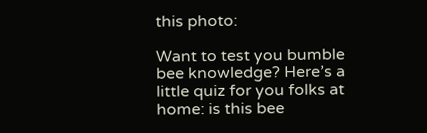this photo:

Want to test you bumble bee knowledge? Here’s a little quiz for you folks at home: is this bee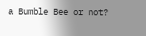a Bumble Bee or not?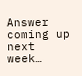Answer coming up next week…